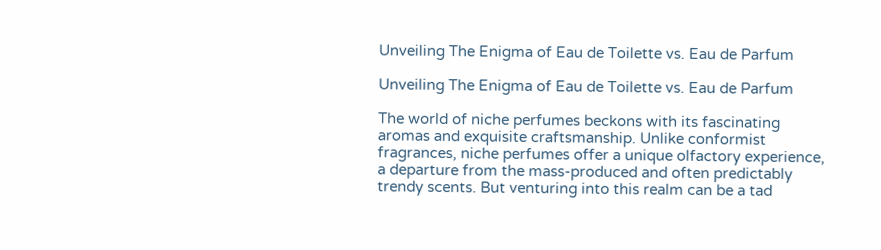Unveiling The Enigma of Eau de Toilette vs. Eau de Parfum

Unveiling The Enigma of Eau de Toilette vs. Eau de Parfum

The world of niche perfumes beckons with its fascinating aromas and exquisite craftsmanship. Unlike conformist fragrances, niche perfumes offer a unique olfactory experience, a departure from the mass-produced and often predictably trendy scents. But venturing into this realm can be a tad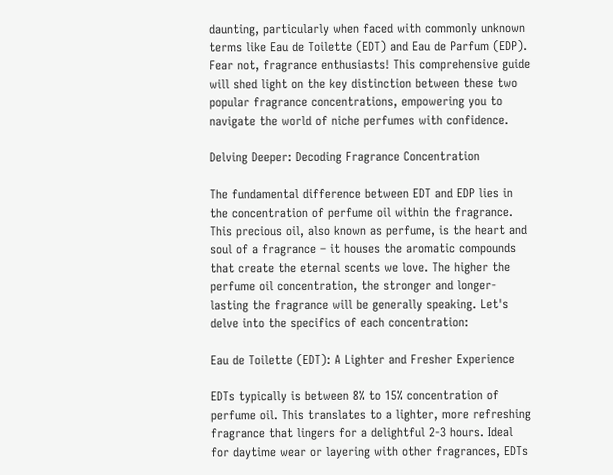daunting, particularly when faced with commonly unknown terms like Eau de Toilette (EDT) and Eau de Parfum (EDP). Fear not, fragrance enthusiasts! This comprehensive guide will shed light on the key distinction between these two popular fragrance concentrations, empowering you to navigate the world of niche perfumes with confidence.

Delving Deeper: Decoding Fragrance Concentration

The fundamental difference between EDT and EDP lies in the concentration of perfume oil within the fragrance. This precious oil, also known as perfume, is the heart and soul of a fragrance – it houses the aromatic compounds that create the eternal scents we love. The higher the perfume oil concentration, the stronger and longer-lasting the fragrance will be generally speaking. Let's delve into the specifics of each concentration:

Eau de Toilette (EDT): A Lighter and Fresher Experience

EDTs typically is between 8% to 15% concentration of perfume oil. This translates to a lighter, more refreshing fragrance that lingers for a delightful 2-3 hours. Ideal for daytime wear or layering with other fragrances, EDTs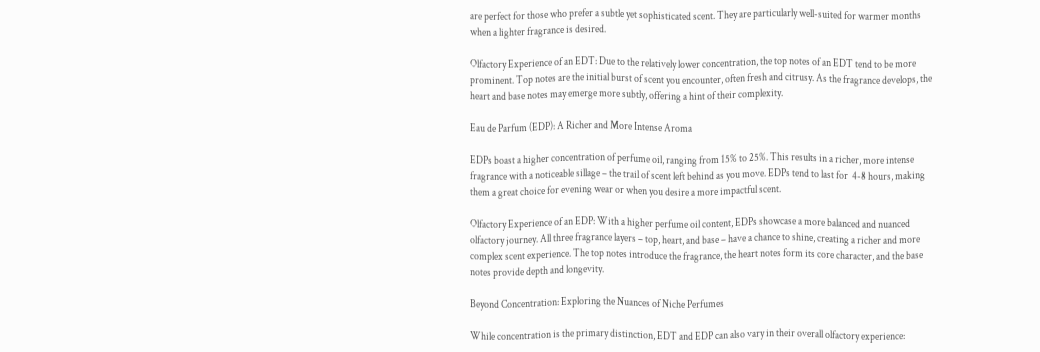are perfect for those who prefer a subtle yet sophisticated scent. They are particularly well-suited for warmer months when a lighter fragrance is desired.

Olfactory Experience of an EDT: Due to the relatively lower concentration, the top notes of an EDT tend to be more prominent. Top notes are the initial burst of scent you encounter, often fresh and citrusy. As the fragrance develops, the heart and base notes may emerge more subtly, offering a hint of their complexity.

Eau de Parfum (EDP): A Richer and More Intense Aroma

EDPs boast a higher concentration of perfume oil, ranging from 15% to 25%. This results in a richer, more intense fragrance with a noticeable sillage – the trail of scent left behind as you move. EDPs tend to last for  4-8 hours, making them a great choice for evening wear or when you desire a more impactful scent.

Olfactory Experience of an EDP: With a higher perfume oil content, EDPs showcase a more balanced and nuanced olfactory journey. All three fragrance layers – top, heart, and base – have a chance to shine, creating a richer and more complex scent experience. The top notes introduce the fragrance, the heart notes form its core character, and the base notes provide depth and longevity.

Beyond Concentration: Exploring the Nuances of Niche Perfumes

While concentration is the primary distinction, EDT and EDP can also vary in their overall olfactory experience: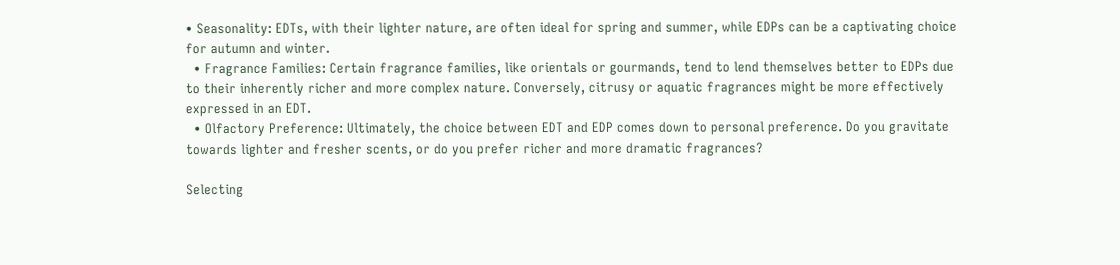• Seasonality: EDTs, with their lighter nature, are often ideal for spring and summer, while EDPs can be a captivating choice for autumn and winter.
  • Fragrance Families: Certain fragrance families, like orientals or gourmands, tend to lend themselves better to EDPs due to their inherently richer and more complex nature. Conversely, citrusy or aquatic fragrances might be more effectively expressed in an EDT.
  • Olfactory Preference: Ultimately, the choice between EDT and EDP comes down to personal preference. Do you gravitate towards lighter and fresher scents, or do you prefer richer and more dramatic fragrances?

Selecting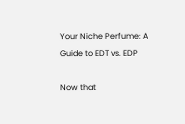Your Niche Perfume: A Guide to EDT vs. EDP

Now that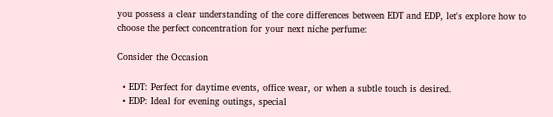you possess a clear understanding of the core differences between EDT and EDP, let's explore how to choose the perfect concentration for your next niche perfume:

Consider the Occasion

  • EDT: Perfect for daytime events, office wear, or when a subtle touch is desired.
  • EDP: Ideal for evening outings, special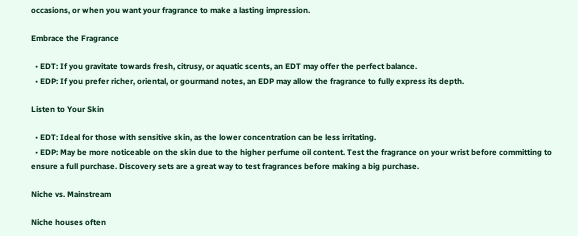occasions, or when you want your fragrance to make a lasting impression.

Embrace the Fragrance

  • EDT: If you gravitate towards fresh, citrusy, or aquatic scents, an EDT may offer the perfect balance.
  • EDP: If you prefer richer, oriental, or gourmand notes, an EDP may allow the fragrance to fully express its depth.

Listen to Your Skin

  • EDT: Ideal for those with sensitive skin, as the lower concentration can be less irritating.
  • EDP: May be more noticeable on the skin due to the higher perfume oil content. Test the fragrance on your wrist before committing to ensure a full purchase. Discovery sets are a great way to test fragrances before making a big purchase.

Niche vs. Mainstream

Niche houses often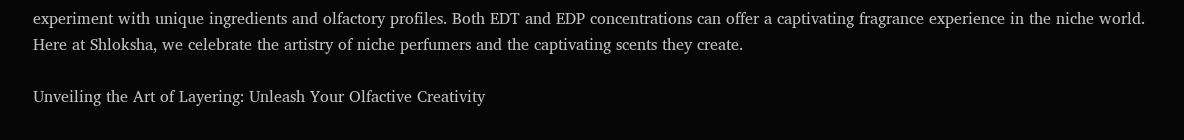experiment with unique ingredients and olfactory profiles. Both EDT and EDP concentrations can offer a captivating fragrance experience in the niche world. Here at Shloksha, we celebrate the artistry of niche perfumers and the captivating scents they create.

Unveiling the Art of Layering: Unleash Your Olfactive Creativity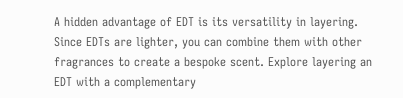A hidden advantage of EDT is its versatility in layering. Since EDTs are lighter, you can combine them with other fragrances to create a bespoke scent. Explore layering an EDT with a complementary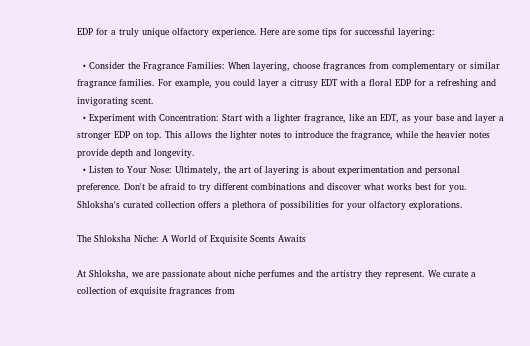EDP for a truly unique olfactory experience. Here are some tips for successful layering:

  • Consider the Fragrance Families: When layering, choose fragrances from complementary or similar fragrance families. For example, you could layer a citrusy EDT with a floral EDP for a refreshing and invigorating scent.
  • Experiment with Concentration: Start with a lighter fragrance, like an EDT, as your base and layer a stronger EDP on top. This allows the lighter notes to introduce the fragrance, while the heavier notes provide depth and longevity.
  • Listen to Your Nose: Ultimately, the art of layering is about experimentation and personal preference. Don't be afraid to try different combinations and discover what works best for you. Shloksha's curated collection offers a plethora of possibilities for your olfactory explorations.

The Shloksha Niche: A World of Exquisite Scents Awaits

At Shloksha, we are passionate about niche perfumes and the artistry they represent. We curate a collection of exquisite fragrances from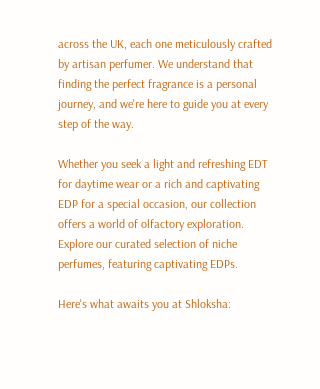across the UK, each one meticulously crafted by artisan perfumer. We understand that finding the perfect fragrance is a personal journey, and we're here to guide you at every step of the way.

Whether you seek a light and refreshing EDT for daytime wear or a rich and captivating EDP for a special occasion, our collection offers a world of olfactory exploration. Explore our curated selection of niche perfumes, featuring captivating EDPs.

Here's what awaits you at Shloksha: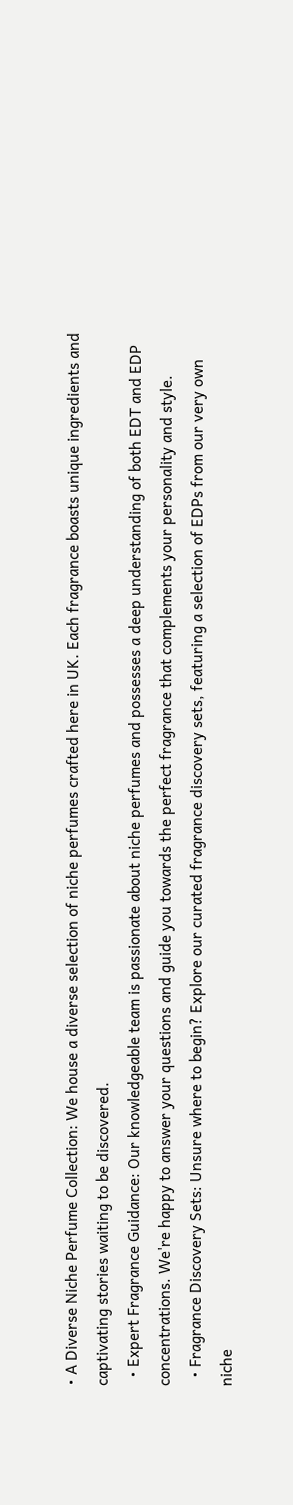• A Diverse Niche Perfume Collection: We house a diverse selection of niche perfumes crafted here in UK. Each fragrance boasts unique ingredients and captivating stories waiting to be discovered.
  • Expert Fragrance Guidance: Our knowledgeable team is passionate about niche perfumes and possesses a deep understanding of both EDT and EDP concentrations. We're happy to answer your questions and guide you towards the perfect fragrance that complements your personality and style.
  • Fragrance Discovery Sets: Unsure where to begin? Explore our curated fragrance discovery sets, featuring a selection of EDPs from our very own niche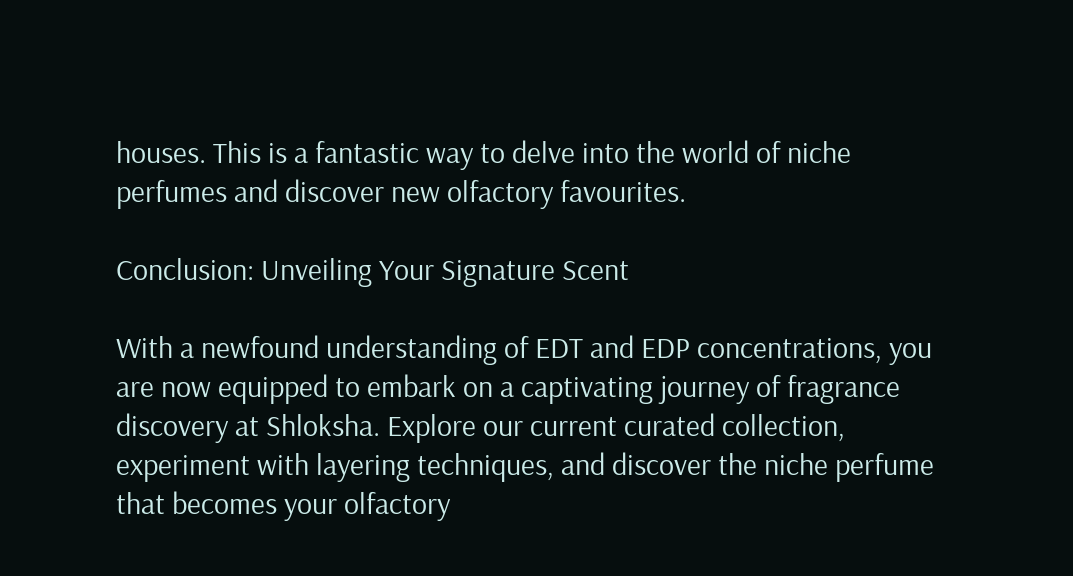houses. This is a fantastic way to delve into the world of niche perfumes and discover new olfactory favourites.

Conclusion: Unveiling Your Signature Scent

With a newfound understanding of EDT and EDP concentrations, you are now equipped to embark on a captivating journey of fragrance discovery at Shloksha. Explore our current curated collection, experiment with layering techniques, and discover the niche perfume that becomes your olfactory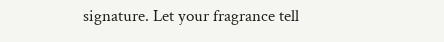signature. Let your fragrance tell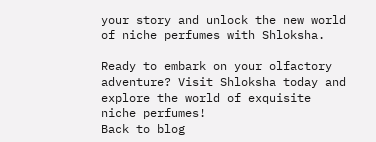your story and unlock the new world of niche perfumes with Shloksha.

Ready to embark on your olfactory adventure? Visit Shloksha today and explore the world of exquisite niche perfumes!
Back to blog